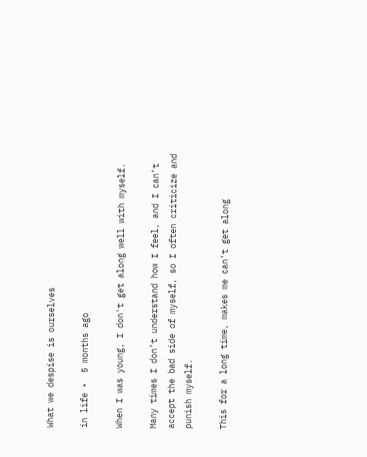What we despise is ourselves

in life •  5 months ago

When I was young, I don't get along well with myself.

Many times I don’t understand how I feel, and I can’t accept the bad side of myself, so I often criticize and punish myself.

This for a long time, makes me can’t get along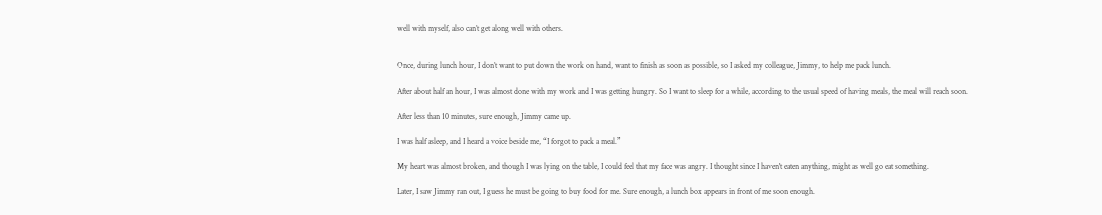well with myself, also can’t get along well with others.


Once, during lunch hour, I don’t want to put down the work on hand, want to finish as soon as possible, so I asked my colleague, Jimmy, to help me pack lunch.

After about half an hour, I was almost done with my work and I was getting hungry. So I want to sleep for a while, according to the usual speed of having meals, the meal will reach soon.

After less than 10 minutes, sure enough, Jimmy came up.

I was half asleep, and I heard a voice beside me, “I forgot to pack a meal.”

My heart was almost broken, and though I was lying on the table, I could feel that my face was angry. I thought since I haven't eaten anything, might as well go eat something.

Later, I saw Jimmy ran out, I guess he must be going to buy food for me. Sure enough, a lunch box appears in front of me soon enough.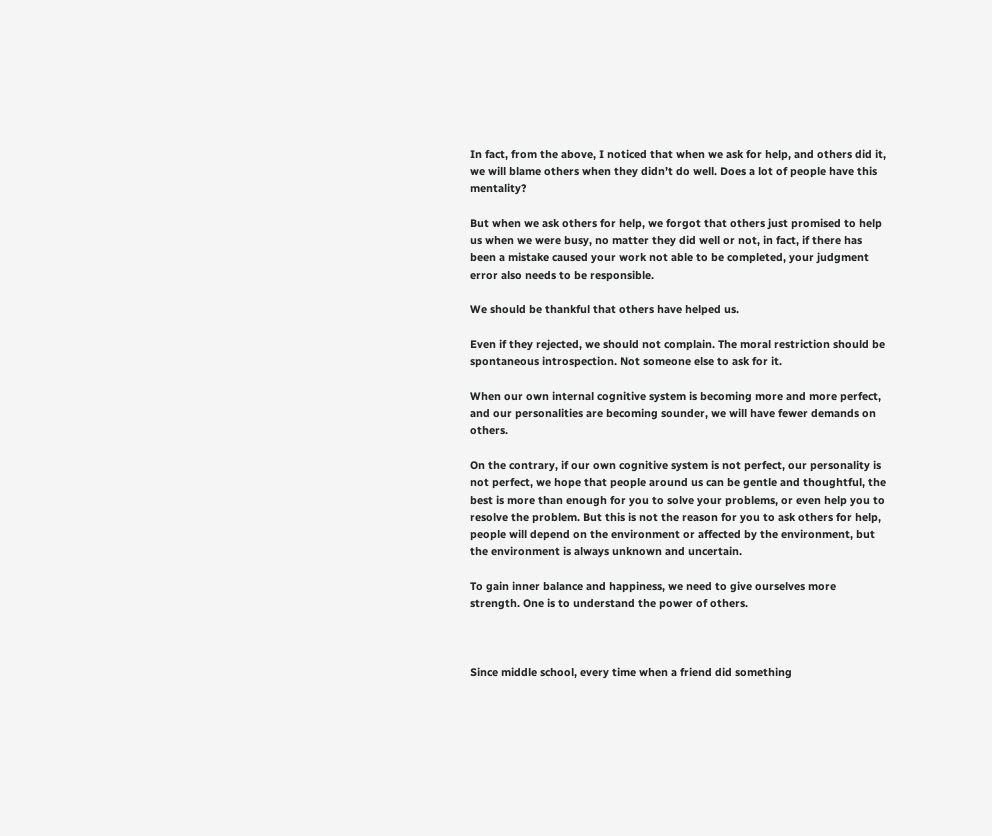In fact, from the above, I noticed that when we ask for help, and others did it, we will blame others when they didn’t do well. Does a lot of people have this mentality?

But when we ask others for help, we forgot that others just promised to help us when we were busy, no matter they did well or not, in fact, if there has been a mistake caused your work not able to be completed, your judgment error also needs to be responsible.

We should be thankful that others have helped us.

Even if they rejected, we should not complain. The moral restriction should be spontaneous introspection. Not someone else to ask for it.

When our own internal cognitive system is becoming more and more perfect, and our personalities are becoming sounder, we will have fewer demands on others.

On the contrary, if our own cognitive system is not perfect, our personality is not perfect, we hope that people around us can be gentle and thoughtful, the best is more than enough for you to solve your problems, or even help you to resolve the problem. But this is not the reason for you to ask others for help, people will depend on the environment or affected by the environment, but the environment is always unknown and uncertain.

To gain inner balance and happiness, we need to give ourselves more strength. One is to understand the power of others.



Since middle school, every time when a friend did something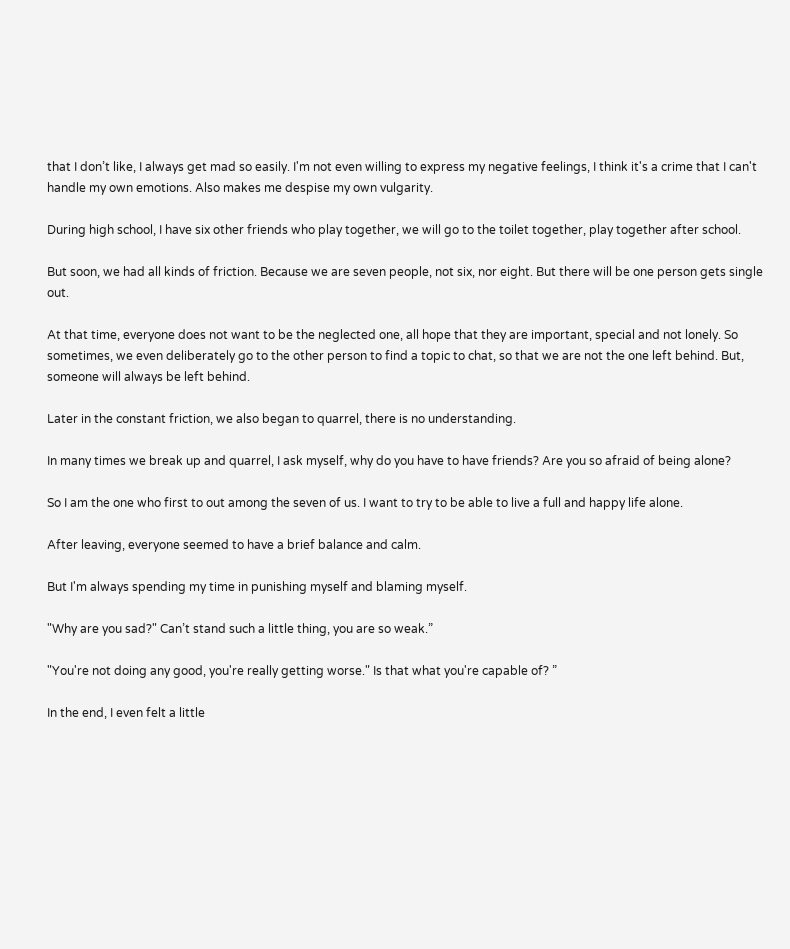that I don’t like, I always get mad so easily. I'm not even willing to express my negative feelings, I think it's a crime that I can't handle my own emotions. Also makes me despise my own vulgarity.

During high school, I have six other friends who play together, we will go to the toilet together, play together after school.

But soon, we had all kinds of friction. Because we are seven people, not six, nor eight. But there will be one person gets single out.

At that time, everyone does not want to be the neglected one, all hope that they are important, special and not lonely. So sometimes, we even deliberately go to the other person to find a topic to chat, so that we are not the one left behind. But, someone will always be left behind.

Later in the constant friction, we also began to quarrel, there is no understanding.

In many times we break up and quarrel, I ask myself, why do you have to have friends? Are you so afraid of being alone?

So I am the one who first to out among the seven of us. I want to try to be able to live a full and happy life alone.

After leaving, everyone seemed to have a brief balance and calm.

But I'm always spending my time in punishing myself and blaming myself.

"Why are you sad?" Can’t stand such a little thing, you are so weak.”

"You're not doing any good, you're really getting worse." Is that what you're capable of? ”

In the end, I even felt a little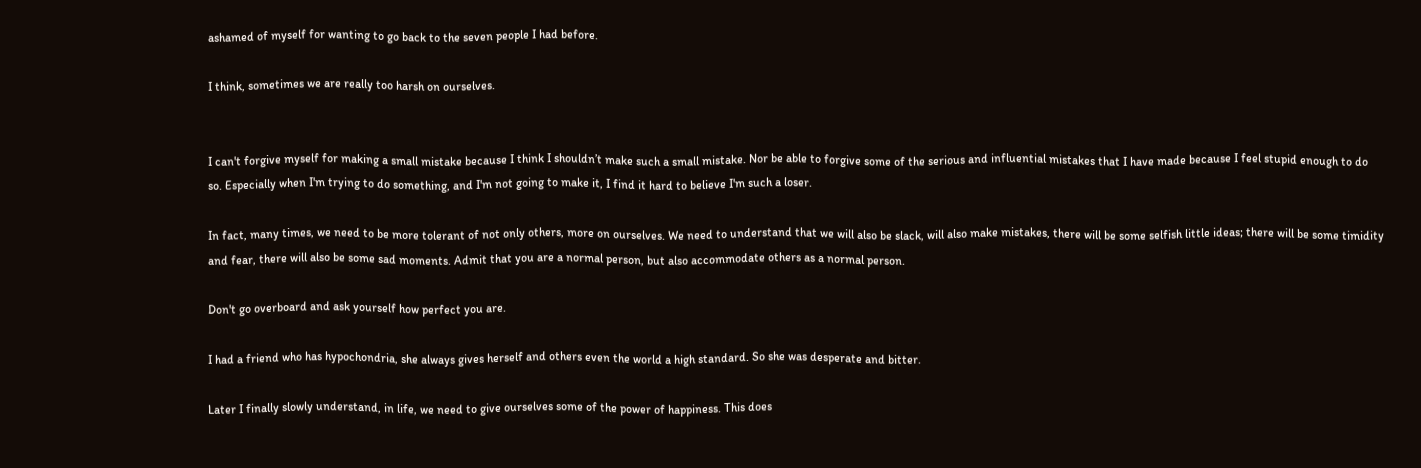ashamed of myself for wanting to go back to the seven people I had before.

I think, sometimes we are really too harsh on ourselves.


I can't forgive myself for making a small mistake because I think I shouldn’t make such a small mistake. Nor be able to forgive some of the serious and influential mistakes that I have made because I feel stupid enough to do so. Especially when I'm trying to do something, and I'm not going to make it, I find it hard to believe I'm such a loser.

In fact, many times, we need to be more tolerant of not only others, more on ourselves. We need to understand that we will also be slack, will also make mistakes, there will be some selfish little ideas; there will be some timidity and fear, there will also be some sad moments. Admit that you are a normal person, but also accommodate others as a normal person.

Don't go overboard and ask yourself how perfect you are.

I had a friend who has hypochondria, she always gives herself and others even the world a high standard. So she was desperate and bitter.

Later I finally slowly understand, in life, we need to give ourselves some of the power of happiness. This does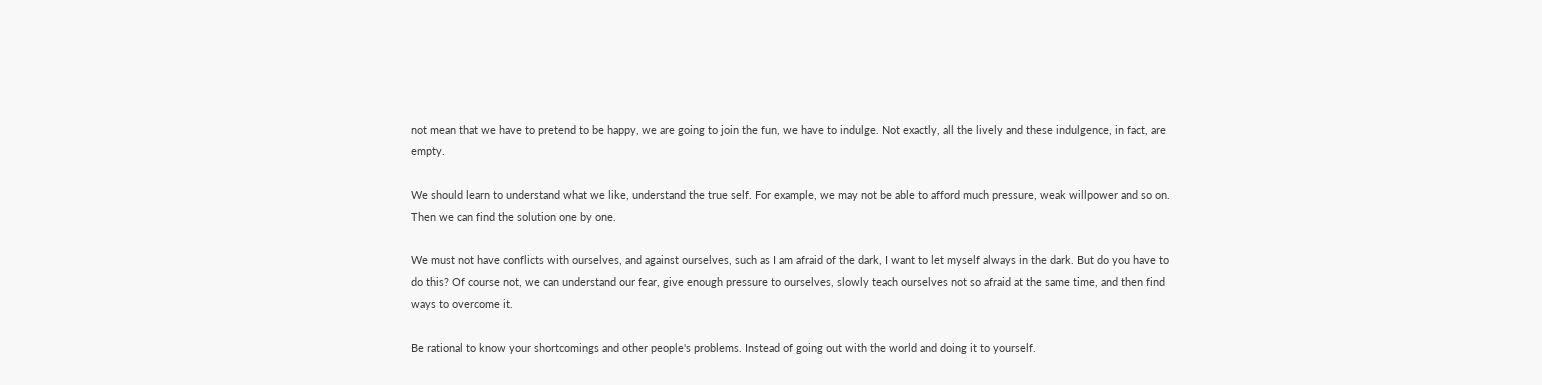not mean that we have to pretend to be happy, we are going to join the fun, we have to indulge. Not exactly, all the lively and these indulgence, in fact, are empty.

We should learn to understand what we like, understand the true self. For example, we may not be able to afford much pressure, weak willpower and so on. Then we can find the solution one by one.

We must not have conflicts with ourselves, and against ourselves, such as I am afraid of the dark, I want to let myself always in the dark. But do you have to do this? Of course not, we can understand our fear, give enough pressure to ourselves, slowly teach ourselves not so afraid at the same time, and then find ways to overcome it.

Be rational to know your shortcomings and other people's problems. Instead of going out with the world and doing it to yourself.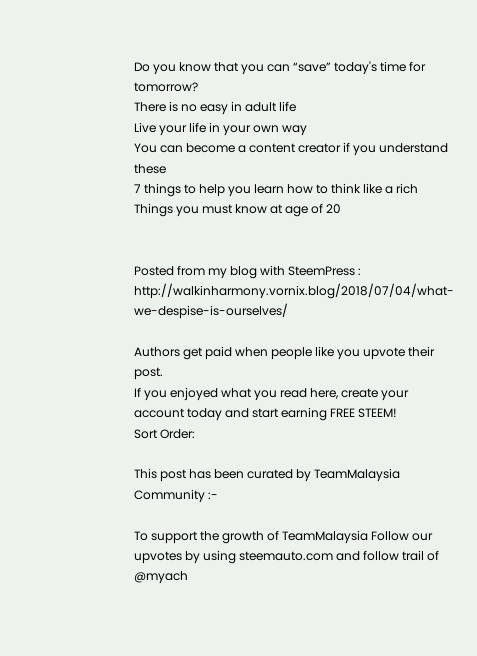Do you know that you can “save” today's time for tomorrow?
There is no easy in adult life
Live your life in your own way
You can become a content creator if you understand these
7 things to help you learn how to think like a rich
Things you must know at age of 20


Posted from my blog with SteemPress : http://walkinharmony.vornix.blog/2018/07/04/what-we-despise-is-ourselves/

Authors get paid when people like you upvote their post.
If you enjoyed what you read here, create your account today and start earning FREE STEEM!
Sort Order:

This post has been curated by TeamMalaysia Community :-

To support the growth of TeamMalaysia Follow our upvotes by using steemauto.com and follow trail of @myach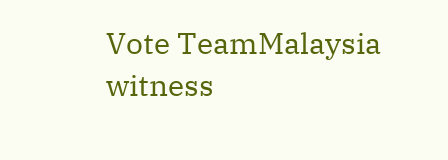Vote TeamMalaysia witness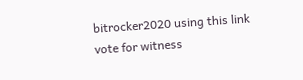bitrocker2020 using this link vote for witness